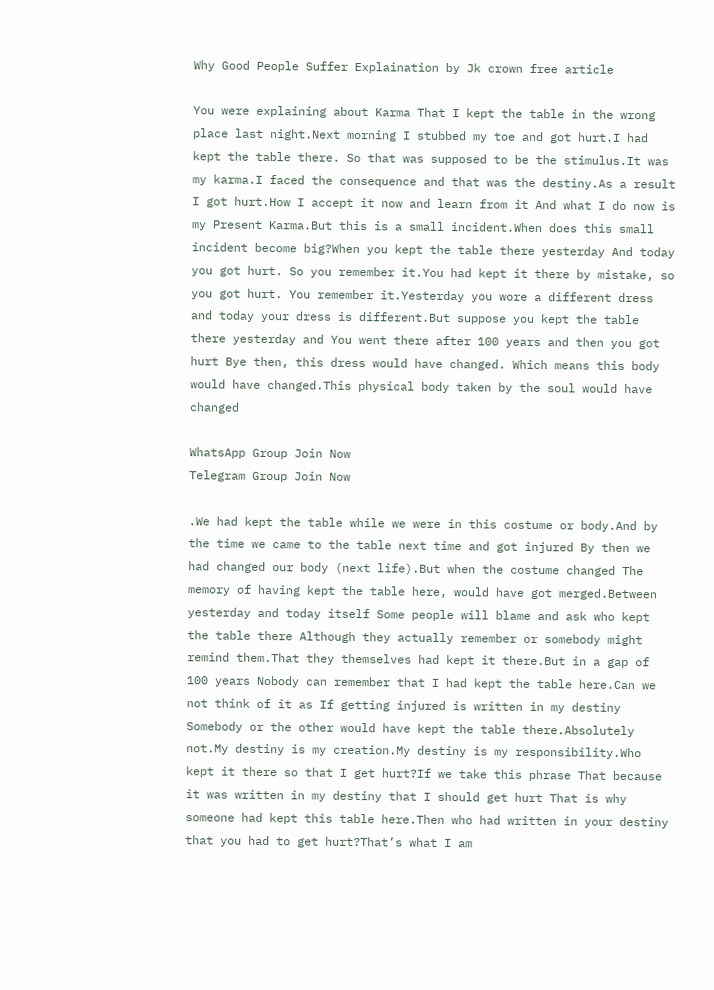Why Good People Suffer Explaination by Jk crown free article

You were explaining about Karma That I kept the table in the wrong place last night.Next morning I stubbed my toe and got hurt.I had kept the table there. So that was supposed to be the stimulus.It was my karma.I faced the consequence and that was the destiny.As a result I got hurt.How I accept it now and learn from it And what I do now is my Present Karma.But this is a small incident.When does this small incident become big?When you kept the table there yesterday And today you got hurt. So you remember it.You had kept it there by mistake, so you got hurt. You remember it.Yesterday you wore a different dress and today your dress is different.But suppose you kept the table there yesterday and You went there after 100 years and then you got hurt Bye then, this dress would have changed. Which means this body would have changed.This physical body taken by the soul would have changed

WhatsApp Group Join Now
Telegram Group Join Now

.We had kept the table while we were in this costume or body.And by the time we came to the table next time and got injured By then we had changed our body (next life).But when the costume changed The memory of having kept the table here, would have got merged.Between yesterday and today itself Some people will blame and ask who kept the table there Although they actually remember or somebody might remind them.That they themselves had kept it there.But in a gap of 100 years Nobody can remember that I had kept the table here.Can we not think of it as If getting injured is written in my destiny Somebody or the other would have kept the table there.Absolutely not.My destiny is my creation.My destiny is my responsibility.Who kept it there so that I get hurt?If we take this phrase That because it was written in my destiny that I should get hurt That is why someone had kept this table here.Then who had written in your destiny that you had to get hurt?That’s what I am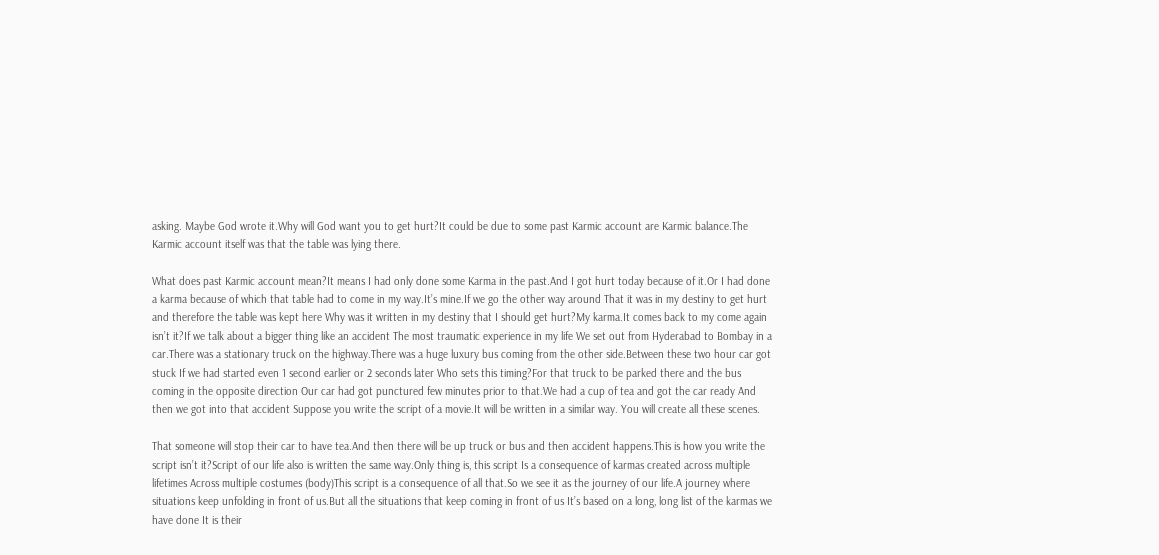asking. Maybe God wrote it.Why will God want you to get hurt?It could be due to some past Karmic account are Karmic balance.The Karmic account itself was that the table was lying there.

What does past Karmic account mean?It means I had only done some Karma in the past.And I got hurt today because of it.Or I had done a karma because of which that table had to come in my way.It’s mine.If we go the other way around That it was in my destiny to get hurt and therefore the table was kept here Why was it written in my destiny that I should get hurt?My karma.It comes back to my come again isn’t it?If we talk about a bigger thing like an accident The most traumatic experience in my life We set out from Hyderabad to Bombay in a car.There was a stationary truck on the highway.There was a huge luxury bus coming from the other side.Between these two hour car got stuck If we had started even 1 second earlier or 2 seconds later Who sets this timing?For that truck to be parked there and the bus coming in the opposite direction Our car had got punctured few minutes prior to that.We had a cup of tea and got the car ready And then we got into that accident Suppose you write the script of a movie.It will be written in a similar way. You will create all these scenes.

That someone will stop their car to have tea.And then there will be up truck or bus and then accident happens.This is how you write the script isn’t it?Script of our life also is written the same way.Only thing is, this script Is a consequence of karmas created across multiple lifetimes Across multiple costumes (body)This script is a consequence of all that.So we see it as the journey of our life.A journey where situations keep unfolding in front of us.But all the situations that keep coming in front of us It’s based on a long, long list of the karmas we have done It is their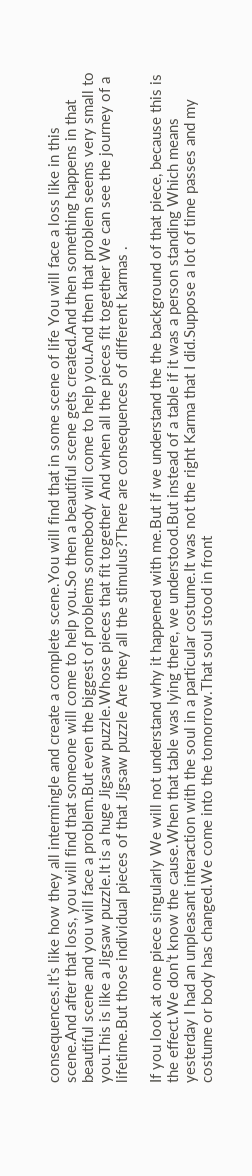consequences.It’s like how they all intermingle and create a complete scene.You will find that in some scene of life You will face a loss like in this scene.And after that loss, you will find that someone will come to help you.So then a beautiful scene gets created.And then something happens in that beautiful scene and you will face a problem.But even the biggest of problems somebody will come to help you.And then that problem seems very small to you.This is like a Jigsaw puzzle.It is a huge Jigsaw puzzle.Whose pieces that fit together And when all the pieces fit together We can see the journey of a lifetime.But those individual pieces of that Jigsaw puzzle Are they all the stimulus?There are consequences of different karmas .

If you look at one piece singularly We will not understand why it happened with me.But if we understand the the background of that piece, because this is the effect.We don’t know the cause.When that table was lying there, we understood.But instead of a table if it was a person standing Which means yesterday I had an unpleasant interaction with the soul in a particular costume.It was not the right Karma that I did.Suppose a lot of time passes and my costume or body has changed.We come into the tomorrow.That soul stood in front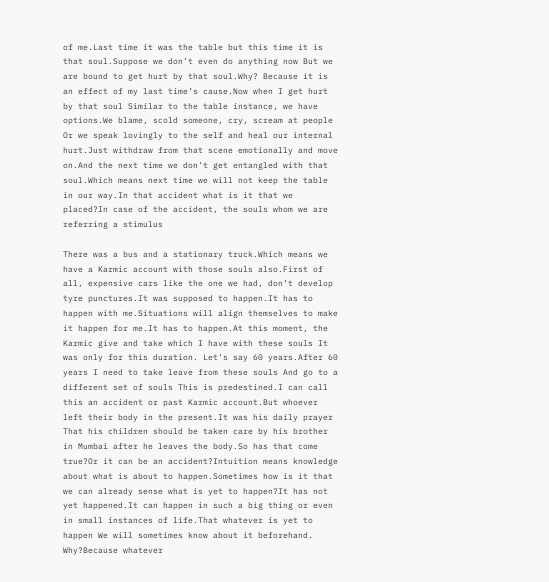of me.Last time it was the table but this time it is that soul.Suppose we don’t even do anything now But we are bound to get hurt by that soul.Why? Because it is an effect of my last time’s cause.Now when I get hurt by that soul Similar to the table instance, we have options.We blame, scold someone, cry, scream at people Or we speak lovingly to the self and heal our internal hurt.Just withdraw from that scene emotionally and move on.And the next time we don’t get entangled with that soul.Which means next time we will not keep the table in our way.In that accident what is it that we placed?In case of the accident, the souls whom we are referring a stimulus

There was a bus and a stationary truck.Which means we have a Karmic account with those souls also.First of all, expensive cars like the one we had, don’t develop tyre punctures.It was supposed to happen.It has to happen with me.Situations will align themselves to make it happen for me.It has to happen.At this moment, the Karmic give and take which I have with these souls It was only for this duration. Let’s say 60 years.After 60 years I need to take leave from these souls And go to a different set of souls This is predestined.I can call this an accident or past Karmic account.But whoever left their body in the present.It was his daily prayer That his children should be taken care by his brother in Mumbai after he leaves the body.So has that come true?Or it can be an accident?Intuition means knowledge about what is about to happen.Sometimes how is it that we can already sense what is yet to happen?It has not yet happened.It can happen in such a big thing or even in small instances of life.That whatever is yet to happen We will sometimes know about it beforehand. Why?Because whatever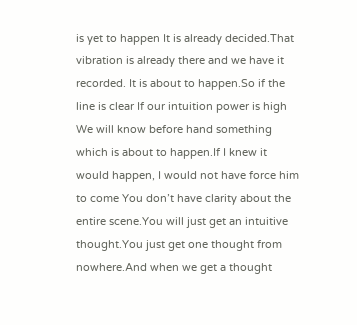is yet to happen It is already decided.That vibration is already there and we have it recorded. It is about to happen.So if the line is clear If our intuition power is high We will know before hand something which is about to happen.If I knew it would happen, I would not have force him to come You don’t have clarity about the entire scene.You will just get an intuitive thought.You just get one thought from nowhere.And when we get a thought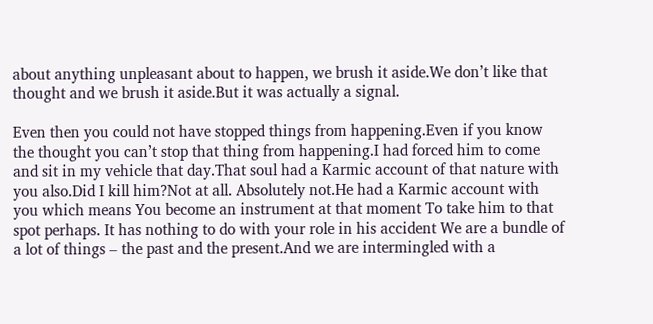about anything unpleasant about to happen, we brush it aside.We don’t like that thought and we brush it aside.But it was actually a signal.

Even then you could not have stopped things from happening.Even if you know the thought you can’t stop that thing from happening.I had forced him to come and sit in my vehicle that day.That soul had a Karmic account of that nature with you also.Did I kill him?Not at all. Absolutely not.He had a Karmic account with you which means You become an instrument at that moment To take him to that spot perhaps. It has nothing to do with your role in his accident We are a bundle of a lot of things – the past and the present.And we are intermingled with a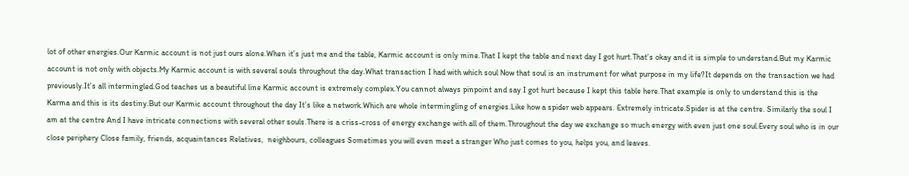lot of other energies.Our Karmic account is not just ours alone.When it’s just me and the table, Karmic account is only mine.That I kept the table and next day I got hurt.That’s okay and it is simple to understand.But my Karmic account is not only with objects.My Karmic account is with several souls throughout the day.What transaction I had with which soul Now that soul is an instrument for what purpose in my life?It depends on the transaction we had previously.It’s all intermingled.God teaches us a beautiful line Karmic account is extremely complex.You cannot always pinpoint and say I got hurt because I kept this table here.That example is only to understand this is the Karma and this is its destiny.But our Karmic account throughout the day It’s like a network.Which are whole intermingling of energies.Like how a spider web appears. Extremely intricate.Spider is at the centre. Similarly the soul I am at the centre And I have intricate connections with several other souls.There is a criss-cross of energy exchange with all of them.Throughout the day we exchange so much energy with even just one soul.Every soul who is in our close periphery Close family, friends, acquaintances Relatives,  neighbours, colleagues Sometimes you will even meet a stranger Who just comes to you, helps you, and leaves.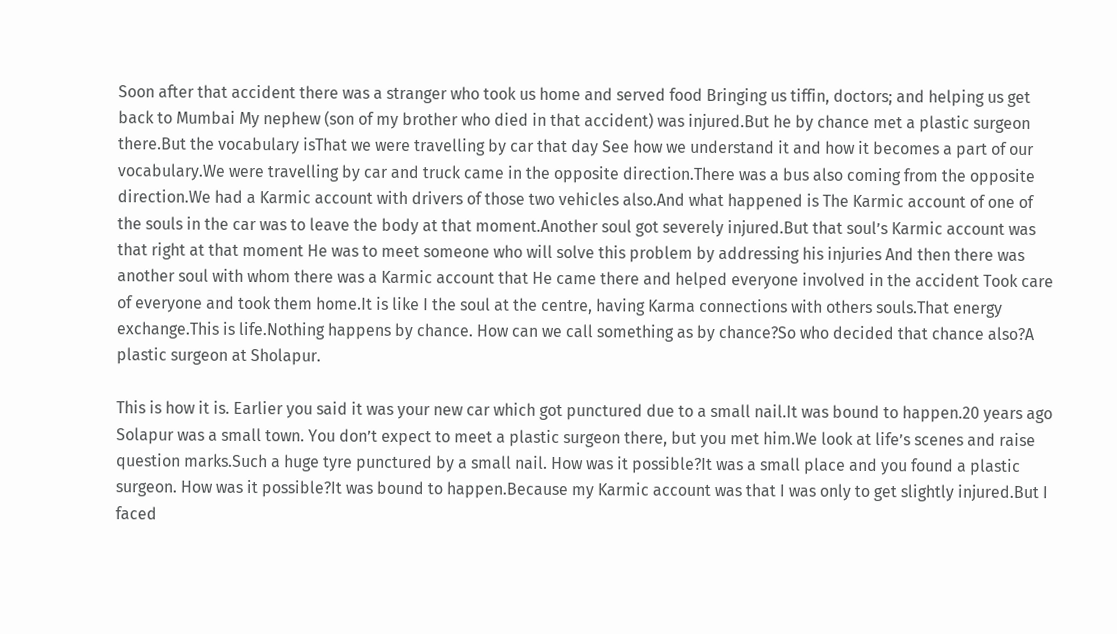Soon after that accident there was a stranger who took us home and served food Bringing us tiffin, doctors; and helping us get back to Mumbai My nephew (son of my brother who died in that accident) was injured.But he by chance met a plastic surgeon there.But the vocabulary isThat we were travelling by car that day See how we understand it and how it becomes a part of our vocabulary.We were travelling by car and truck came in the opposite direction.There was a bus also coming from the opposite direction.We had a Karmic account with drivers of those two vehicles also.And what happened is The Karmic account of one of the souls in the car was to leave the body at that moment.Another soul got severely injured.But that soul’s Karmic account was that right at that moment He was to meet someone who will solve this problem by addressing his injuries And then there was another soul with whom there was a Karmic account that He came there and helped everyone involved in the accident Took care of everyone and took them home.It is like I the soul at the centre, having Karma connections with others souls.That energy exchange.This is life.Nothing happens by chance. How can we call something as by chance?So who decided that chance also?A plastic surgeon at Sholapur.

This is how it is. Earlier you said it was your new car which got punctured due to a small nail.It was bound to happen.20 years ago Solapur was a small town. You don’t expect to meet a plastic surgeon there, but you met him.We look at life’s scenes and raise question marks.Such a huge tyre punctured by a small nail. How was it possible?It was a small place and you found a plastic surgeon. How was it possible?It was bound to happen.Because my Karmic account was that I was only to get slightly injured.But I faced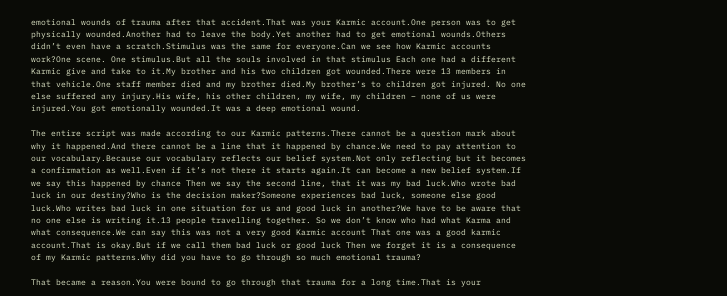emotional wounds of trauma after that accident.That was your Karmic account.One person was to get physically wounded.Another had to leave the body.Yet another had to get emotional wounds.Others didn’t even have a scratch.Stimulus was the same for everyone.Can we see how Karmic accounts work?One scene. One stimulus.But all the souls involved in that stimulus Each one had a different Karmic give and take to it.My brother and his two children got wounded.There were 13 members in that vehicle.One staff member died and my brother died.My brother’s to children got injured. No one else suffered any injury.His wife, his other children, my wife, my children – none of us were injured.You got emotionally wounded.It was a deep emotional wound.

The entire script was made according to our Karmic patterns.There cannot be a question mark about why it happened.And there cannot be a line that it happened by chance.We need to pay attention to our vocabulary.Because our vocabulary reflects our belief system.Not only reflecting but it becomes a confirmation as well.Even if it’s not there it starts again.It can become a new belief system.If we say this happened by chance Then we say the second line, that it was my bad luck.Who wrote bad luck in our destiny?Who is the decision maker?Someone experiences bad luck, someone else good luck.Who writes bad luck in one situation for us and good luck in another?We have to be aware that no one else is writing it.13 people travelling together. So we don’t know who had what Karma and what consequence.We can say this was not a very good Karmic account That one was a good karmic account.That is okay.But if we call them bad luck or good luck Then we forget it is a consequence of my Karmic patterns.Why did you have to go through so much emotional trauma?

That became a reason.You were bound to go through that trauma for a long time.That is your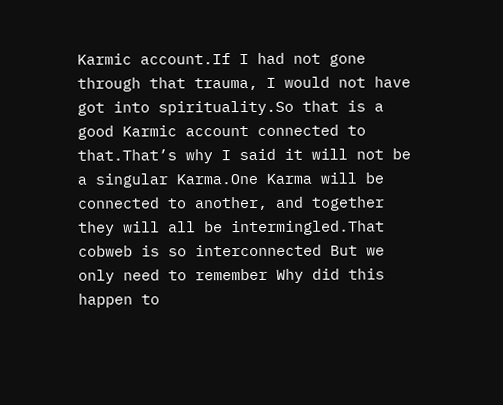Karmic account.If I had not gone through that trauma, I would not have got into spirituality.So that is a good Karmic account connected to that.That’s why I said it will not be a singular Karma.One Karma will be connected to another, and together they will all be intermingled.That cobweb is so interconnected But we only need to remember Why did this happen to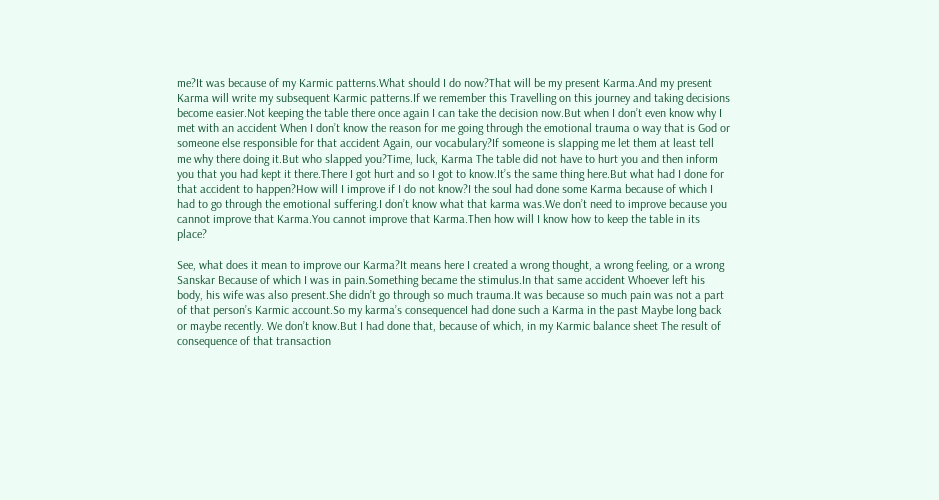me?It was because of my Karmic patterns.What should I do now?That will be my present Karma.And my present Karma will write my subsequent Karmic patterns.If we remember this Travelling on this journey and taking decisions become easier.Not keeping the table there once again I can take the decision now.But when I don’t even know why I met with an accident When I don’t know the reason for me going through the emotional trauma o way that is God or someone else responsible for that accident Again, our vocabulary?If someone is slapping me let them at least tell me why there doing it.But who slapped you?Time, luck, Karma The table did not have to hurt you and then inform you that you had kept it there.There I got hurt and so I got to know.It’s the same thing here.But what had I done for that accident to happen?How will I improve if I do not know?I the soul had done some Karma because of which I had to go through the emotional suffering.I don’t know what that karma was.We don’t need to improve because you cannot improve that Karma.You cannot improve that Karma.Then how will I know how to keep the table in its place?

See, what does it mean to improve our Karma?It means here I created a wrong thought, a wrong feeling, or a wrong Sanskar Because of which I was in pain.Something became the stimulus.In that same accident Whoever left his body, his wife was also present.She didn’t go through so much trauma.It was because so much pain was not a part of that person’s Karmic account.So my karma’s consequenceI had done such a Karma in the past Maybe long back or maybe recently. We don’t know.But I had done that, because of which, in my Karmic balance sheet The result of consequence of that transaction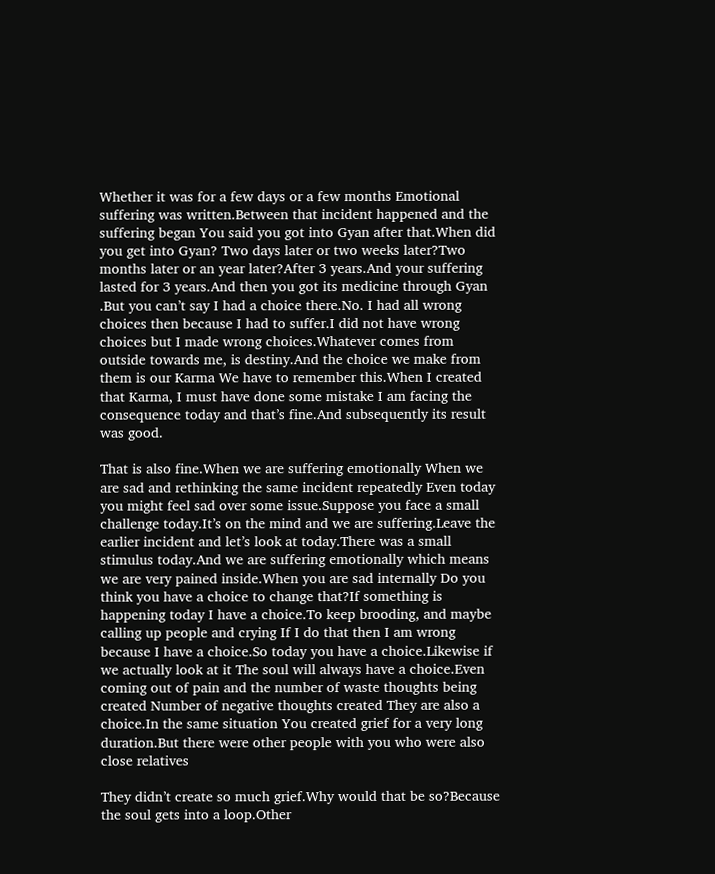Whether it was for a few days or a few months Emotional suffering was written.Between that incident happened and the suffering began You said you got into Gyan after that.When did you get into Gyan? Two days later or two weeks later?Two months later or an year later?After 3 years.And your suffering lasted for 3 years.And then you got its medicine through Gyan .But you can’t say I had a choice there.No. I had all wrong choices then because I had to suffer.I did not have wrong choices but I made wrong choices.Whatever comes from outside towards me, is destiny.And the choice we make from them is our Karma We have to remember this.When I created that Karma, I must have done some mistake I am facing the consequence today and that’s fine.And subsequently its result was good.

That is also fine.When we are suffering emotionally When we are sad and rethinking the same incident repeatedly Even today you might feel sad over some issue.Suppose you face a small challenge today.It’s on the mind and we are suffering.Leave the earlier incident and let’s look at today.There was a small stimulus today.And we are suffering emotionally which means we are very pained inside.When you are sad internally Do you think you have a choice to change that?If something is happening today I have a choice.To keep brooding, and maybe calling up people and crying If I do that then I am wrong because I have a choice.So today you have a choice.Likewise if we actually look at it The soul will always have a choice.Even coming out of pain and the number of waste thoughts being created Number of negative thoughts created They are also a choice.In the same situation You created grief for a very long duration.But there were other people with you who were also close relatives

They didn’t create so much grief.Why would that be so?Because the soul gets into a loop.Other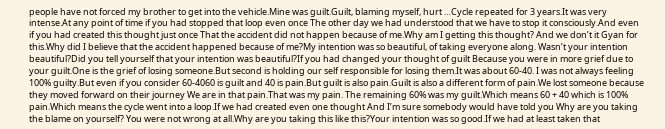people have not forced my brother to get into the vehicle.Mine was guilt.Guilt, blaming myself, hurt …Cycle repeated for 3 years.It was very intense.At any point of time if you had stopped that loop even once The other day we had understood that we have to stop it consciously.And even if you had created this thought just once That the accident did not happen because of me.Why am I getting this thought? And we don’t it Gyan for this.Why did I believe that the accident happened because of me?My intention was so beautiful, of taking everyone along. Wasn’t your intention beautiful?Did you tell yourself that your intention was beautiful?If you had changed your thought of guilt Because you were in more grief due to your guilt.One is the grief of losing someone.But second is holding our self responsible for losing them.It was about 60-40. I was not always feeling 100% guilty.But even if you consider 60-4060 is guilt and 40 is pain.But guilt is also pain.Guilt is also a different form of pain.We lost someone because they moved forward on their journey We are in that pain.That was my pain. The remaining 60% was my guilt.Which means 60 + 40 which is 100% pain.Which means the cycle went into a loop.If we had created even one thought And I’m sure somebody would have told you Why are you taking the blame on yourself? You were not wrong at all.Why are you taking this like this?Your intention was so good.If we had at least taken that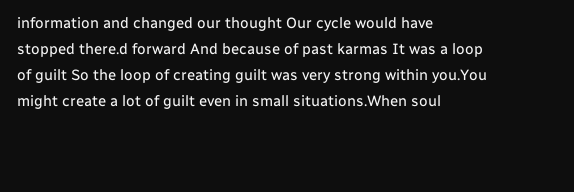information and changed our thought Our cycle would have stopped there.d forward And because of past karmas It was a loop of guilt So the loop of creating guilt was very strong within you.You might create a lot of guilt even in small situations.When soul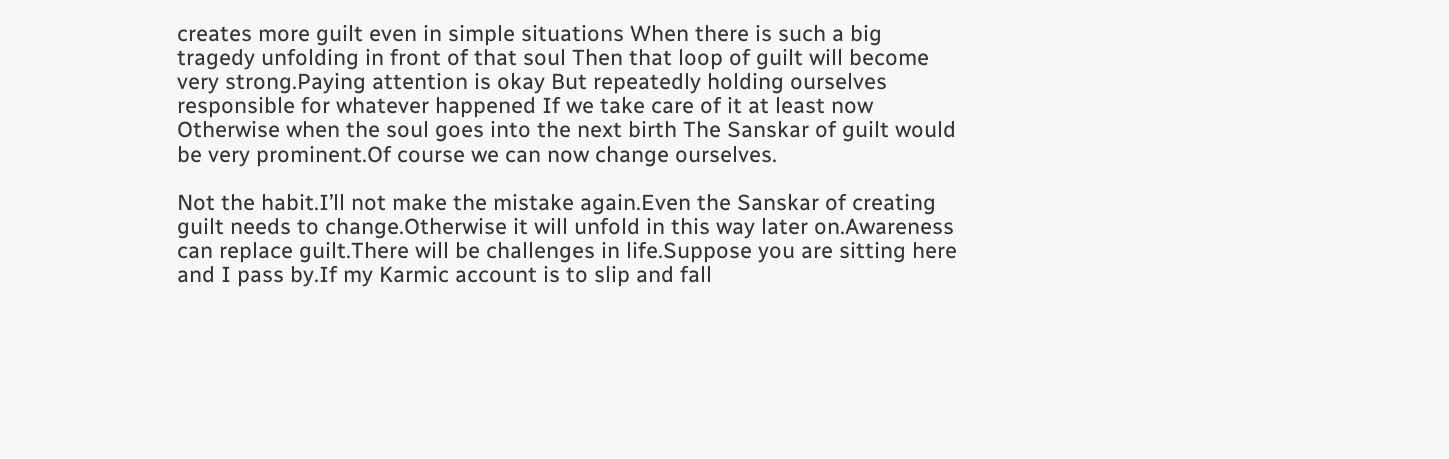creates more guilt even in simple situations When there is such a big tragedy unfolding in front of that soul Then that loop of guilt will become very strong.Paying attention is okay But repeatedly holding ourselves responsible for whatever happened If we take care of it at least now Otherwise when the soul goes into the next birth The Sanskar of guilt would be very prominent.Of course we can now change ourselves.

Not the habit.I’ll not make the mistake again.Even the Sanskar of creating guilt needs to change.Otherwise it will unfold in this way later on.Awareness can replace guilt.There will be challenges in life.Suppose you are sitting here and I pass by.If my Karmic account is to slip and fall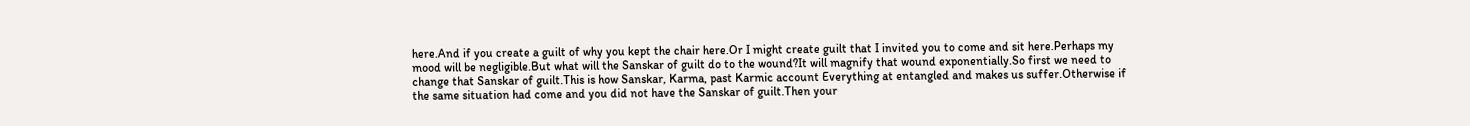here.And if you create a guilt of why you kept the chair here.Or I might create guilt that I invited you to come and sit here.Perhaps my mood will be negligible.But what will the Sanskar of guilt do to the wound?It will magnify that wound exponentially.So first we need to change that Sanskar of guilt.This is how Sanskar, Karma, past Karmic account Everything at entangled and makes us suffer.Otherwise if the same situation had come and you did not have the Sanskar of guilt.Then your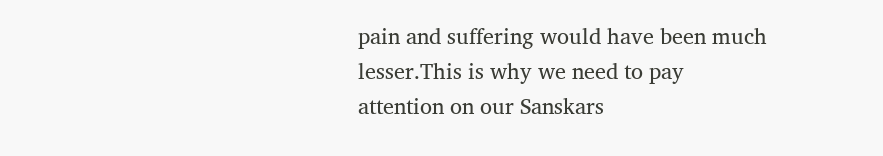pain and suffering would have been much lesser.This is why we need to pay attention on our Sanskars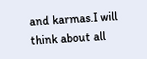and karmas.I will think about all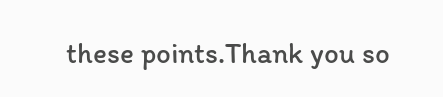these points.Thank you so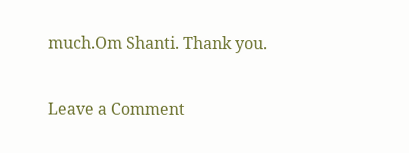much.Om Shanti. Thank you.

Leave a Comment